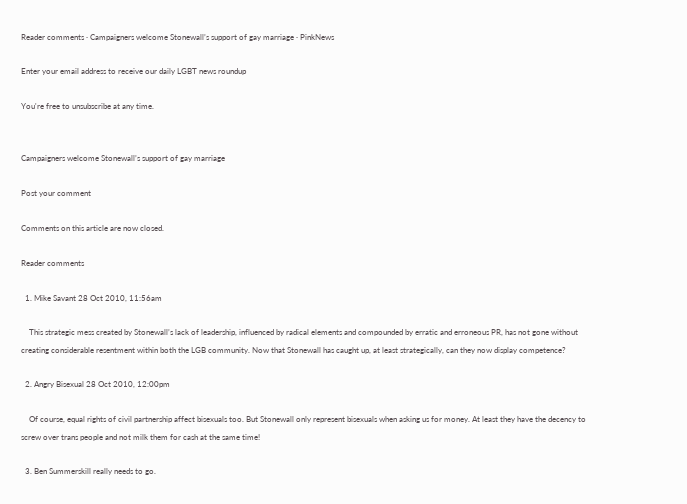Reader comments · Campaigners welcome Stonewall’s support of gay marriage · PinkNews

Enter your email address to receive our daily LGBT news roundup

You're free to unsubscribe at any time.


Campaigners welcome Stonewall’s support of gay marriage

Post your comment

Comments on this article are now closed.

Reader comments

  1. Mike Savant 28 Oct 2010, 11:56am

    This strategic mess created by Stonewall’s lack of leadership, influenced by radical elements and compounded by erratic and erroneous PR, has not gone without creating considerable resentment within both the LGB community. Now that Stonewall has caught up, at least strategically, can they now display competence?

  2. Angry Bisexual 28 Oct 2010, 12:00pm

    Of course, equal rights of civil partnership affect bisexuals too. But Stonewall only represent bisexuals when asking us for money. At least they have the decency to screw over trans people and not milk them for cash at the same time!

  3. Ben Summerskill really needs to go.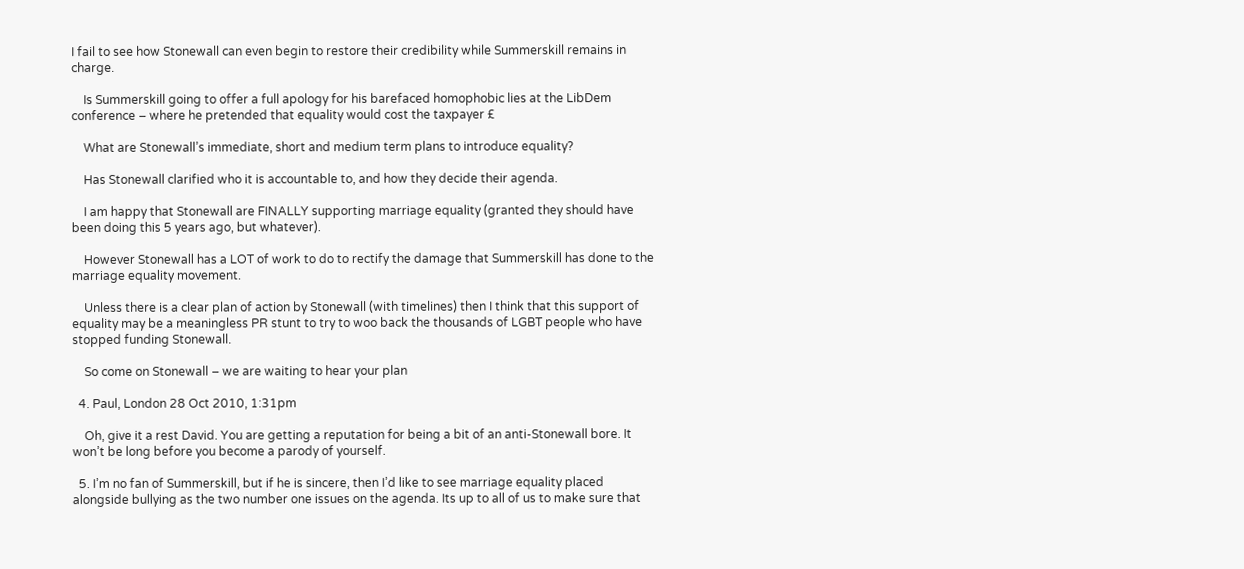I fail to see how Stonewall can even begin to restore their credibility while Summerskill remains in charge.

    Is Summerskill going to offer a full apology for his barefaced homophobic lies at the LibDem conference – where he pretended that equality would cost the taxpayer £

    What are Stonewall’s immediate, short and medium term plans to introduce equality?

    Has Stonewall clarified who it is accountable to, and how they decide their agenda.

    I am happy that Stonewall are FINALLY supporting marriage equality (granted they should have been doing this 5 years ago, but whatever).

    However Stonewall has a LOT of work to do to rectify the damage that Summerskill has done to the marriage equality movement.

    Unless there is a clear plan of action by Stonewall (with timelines) then I think that this support of equality may be a meaningless PR stunt to try to woo back the thousands of LGBT people who have stopped funding Stonewall.

    So come on Stonewall – we are waiting to hear your plan

  4. Paul, London 28 Oct 2010, 1:31pm

    Oh, give it a rest David. You are getting a reputation for being a bit of an anti-Stonewall bore. It won’t be long before you become a parody of yourself.

  5. I’m no fan of Summerskill, but if he is sincere, then I’d like to see marriage equality placed alongside bullying as the two number one issues on the agenda. Its up to all of us to make sure that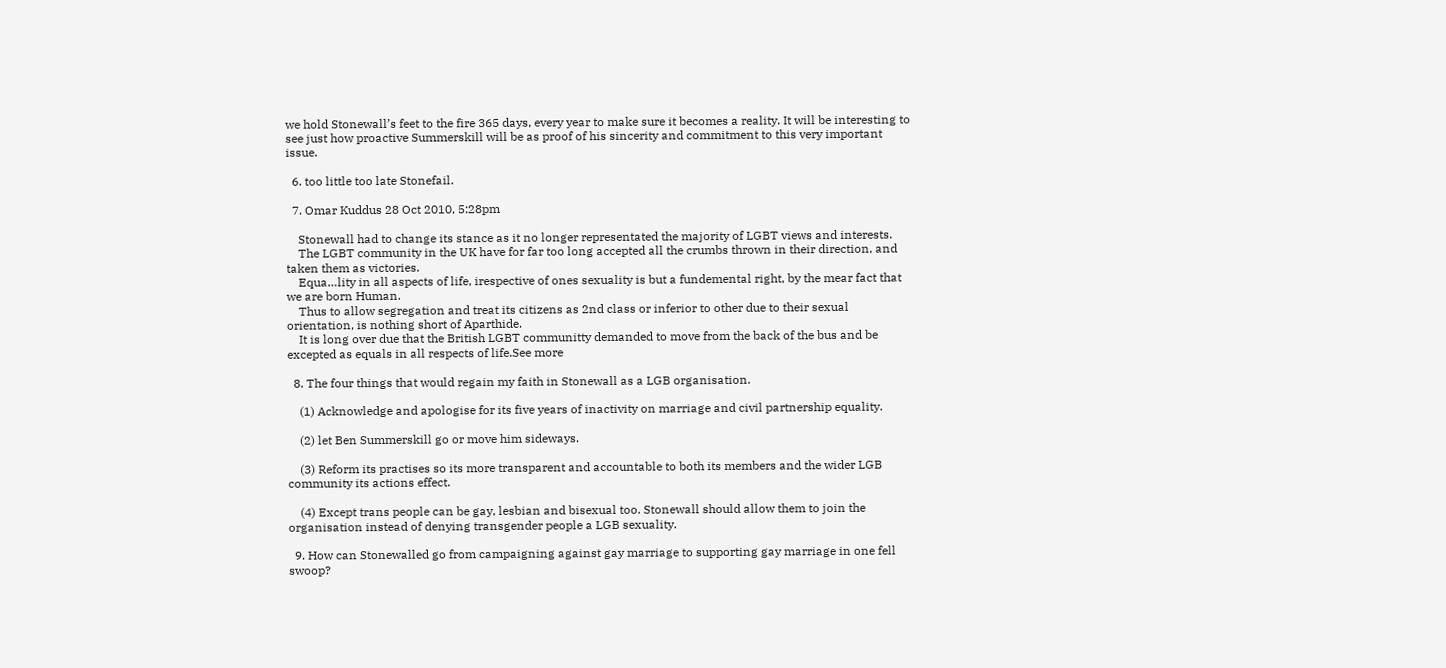we hold Stonewall’s feet to the fire 365 days, every year to make sure it becomes a reality. It will be interesting to see just how proactive Summerskill will be as proof of his sincerity and commitment to this very important issue.

  6. too little too late Stonefail.

  7. Omar Kuddus 28 Oct 2010, 5:28pm

    Stonewall had to change its stance as it no longer representated the majority of LGBT views and interests.
    The LGBT community in the UK have for far too long accepted all the crumbs thrown in their direction, and taken them as victories.
    Equa…lity in all aspects of life, irespective of ones sexuality is but a fundemental right, by the mear fact that we are born Human.
    Thus to allow segregation and treat its citizens as 2nd class or inferior to other due to their sexual orientation, is nothing short of Aparthide.
    It is long over due that the British LGBT communitty demanded to move from the back of the bus and be excepted as equals in all respects of life.See more

  8. The four things that would regain my faith in Stonewall as a LGB organisation.

    (1) Acknowledge and apologise for its five years of inactivity on marriage and civil partnership equality.

    (2) let Ben Summerskill go or move him sideways.

    (3) Reform its practises so its more transparent and accountable to both its members and the wider LGB community its actions effect.

    (4) Except trans people can be gay, lesbian and bisexual too. Stonewall should allow them to join the organisation instead of denying transgender people a LGB sexuality.

  9. How can Stonewalled go from campaigning against gay marriage to supporting gay marriage in one fell swoop?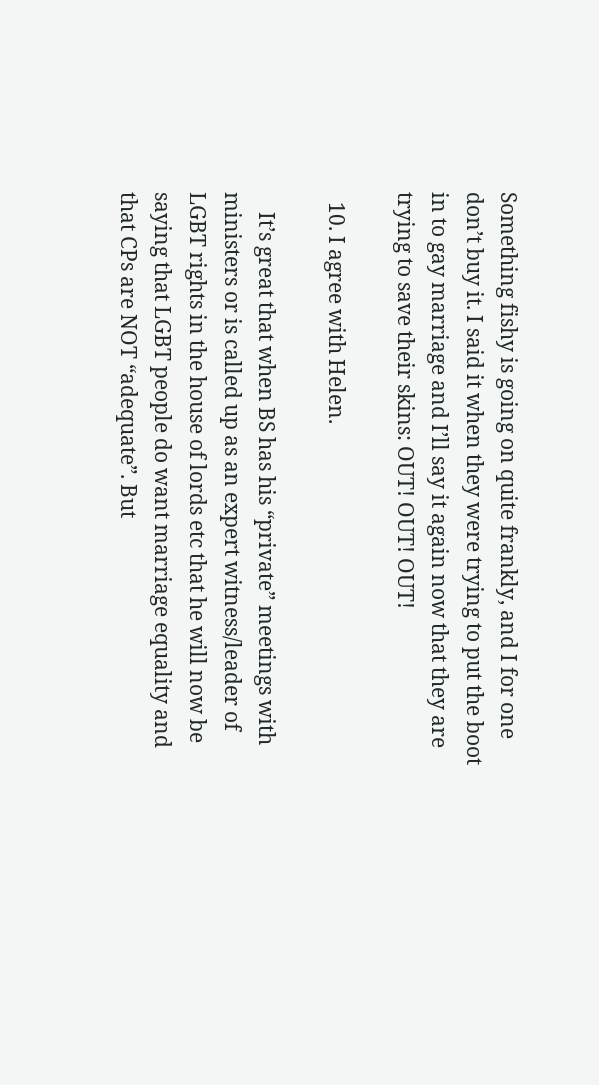Something fishy is going on quite frankly, and I for one don’t buy it. I said it when they were trying to put the boot in to gay marriage and I’ll say it again now that they are trying to save their skins: OUT! OUT! OUT!

  10. I agree with Helen.

    It’s great that when BS has his “private” meetings with ministers or is called up as an expert witness/leader of LGBT rights in the house of lords etc that he will now be saying that LGBT people do want marriage equality and that CPs are NOT “adequate”. But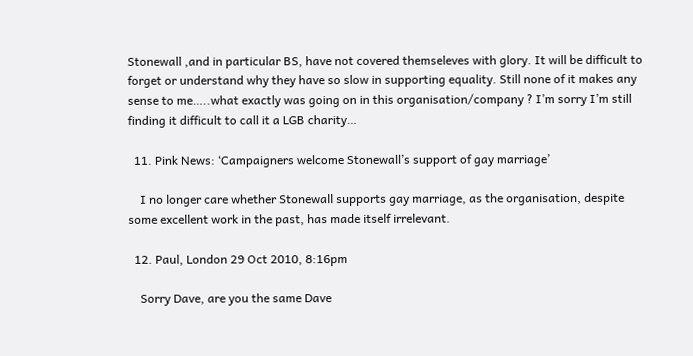Stonewall ,and in particular BS, have not covered themseleves with glory. It will be difficult to forget or understand why they have so slow in supporting equality. Still none of it makes any sense to me…..what exactly was going on in this organisation/company ? I’m sorry I’m still finding it difficult to call it a LGB charity…

  11. Pink News: ‘Campaigners welcome Stonewall’s support of gay marriage’

    I no longer care whether Stonewall supports gay marriage, as the organisation, despite some excellent work in the past, has made itself irrelevant.

  12. Paul, London 29 Oct 2010, 8:16pm

    Sorry Dave, are you the same Dave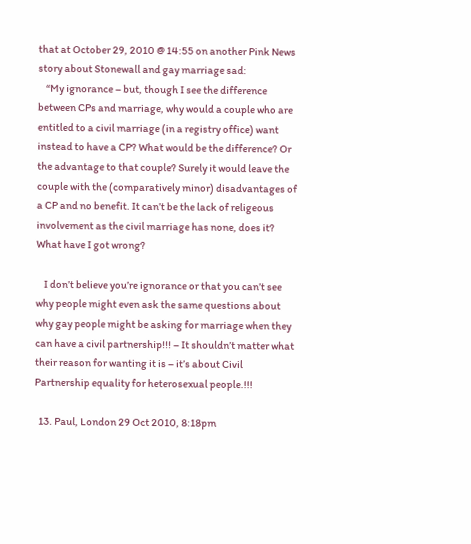that at October 29, 2010 @ 14:55 on another Pink News story about Stonewall and gay marriage sad:
    “My ignorance – but, though I see the difference between CPs and marriage, why would a couple who are entitled to a civil marriage (in a registry office) want instead to have a CP? What would be the difference? Or the advantage to that couple? Surely it would leave the couple with the (comparatively minor) disadvantages of a CP and no benefit. It can’t be the lack of religeous involvement as the civil marriage has none, does it? What have I got wrong?

    I don’t believe you’re ignorance or that you can’t see why people might even ask the same questions about why gay people might be asking for marriage when they can have a civil partnership!!! – It shouldn’t matter what their reason for wanting it is – it’s about Civil Partnership equality for heterosexual people.!!!

  13. Paul, London 29 Oct 2010, 8:18pm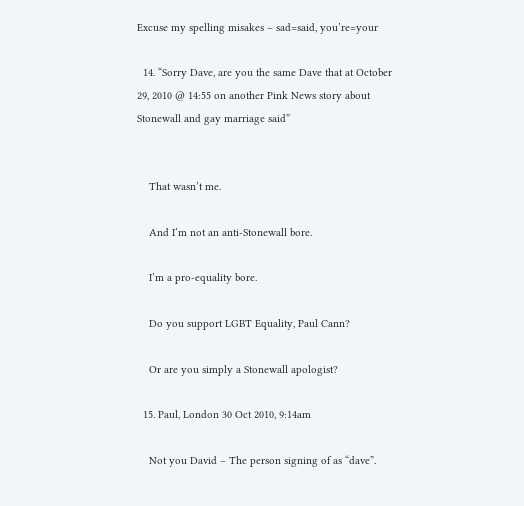Excuse my spelling misakes – sad=said, you’re=your

  14. “Sorry Dave, are you the same Dave that at October 29, 2010 @ 14:55 on another Pink News story about Stonewall and gay marriage said”


    That wasn’t me.

    And I’m not an anti-Stonewall bore.

    I’m a pro-equality bore.

    Do you support LGBT Equality, Paul Cann?

    Or are you simply a Stonewall apologist?

  15. Paul, London 30 Oct 2010, 9:14am

    Not you David – The person signing of as “dave”.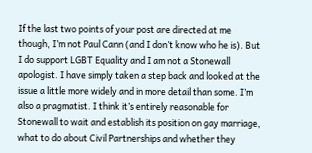If the last two points of your post are directed at me though, I’m not Paul Cann (and I don’t know who he is). But I do support LGBT Equality and I am not a Stonewall apologist. I have simply taken a step back and looked at the issue a little more widely and in more detail than some. I’m also a pragmatist. I think it’s entirely reasonable for Stonewall to wait and establish its position on gay marriage, what to do about Civil Partnerships and whether they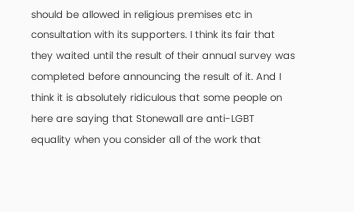should be allowed in religious premises etc in consultation with its supporters. I think its fair that they waited until the result of their annual survey was completed before announcing the result of it. And I think it is absolutely ridiculous that some people on here are saying that Stonewall are anti-LGBT equality when you consider all of the work that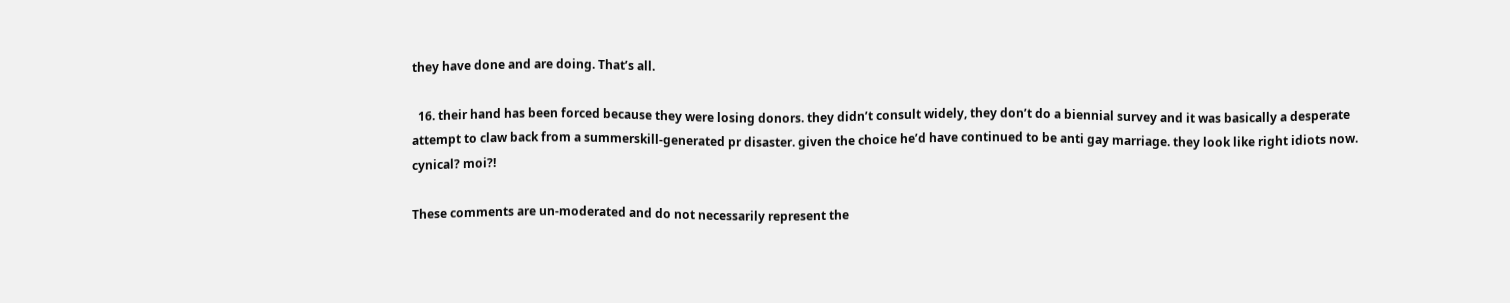they have done and are doing. That’s all.

  16. their hand has been forced because they were losing donors. they didn’t consult widely, they don’t do a biennial survey and it was basically a desperate attempt to claw back from a summerskill-generated pr disaster. given the choice he’d have continued to be anti gay marriage. they look like right idiots now. cynical? moi?!

These comments are un-moderated and do not necessarily represent the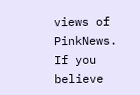views of PinkNews. If you believe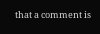that a comment is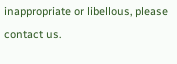inappropriate or libellous, please contact us.